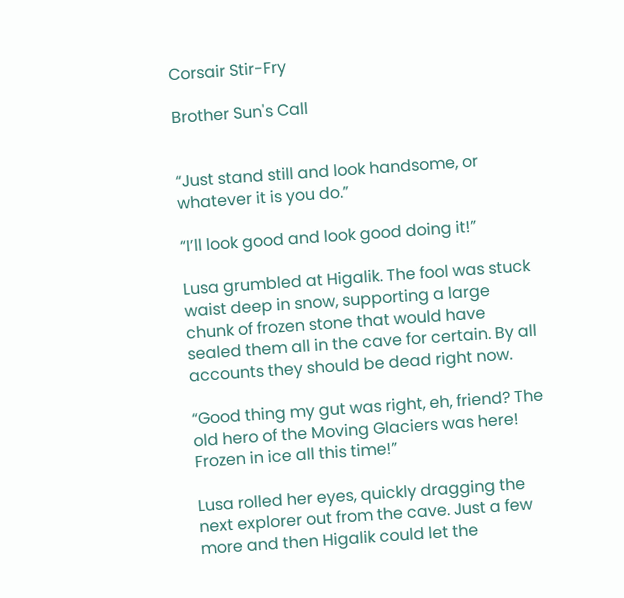Corsair Stir-Fry

Brother Sun's Call


“Just stand still and look handsome, or whatever it is you do.”

“I’ll look good and look good doing it!”

Lusa grumbled at Higalik. The fool was stuck waist deep in snow, supporting a large chunk of frozen stone that would have sealed them all in the cave for certain. By all accounts they should be dead right now.

“Good thing my gut was right, eh, friend? The old hero of the Moving Glaciers was here! Frozen in ice all this time!”

Lusa rolled her eyes, quickly dragging the next explorer out from the cave. Just a few more and then Higalik could let the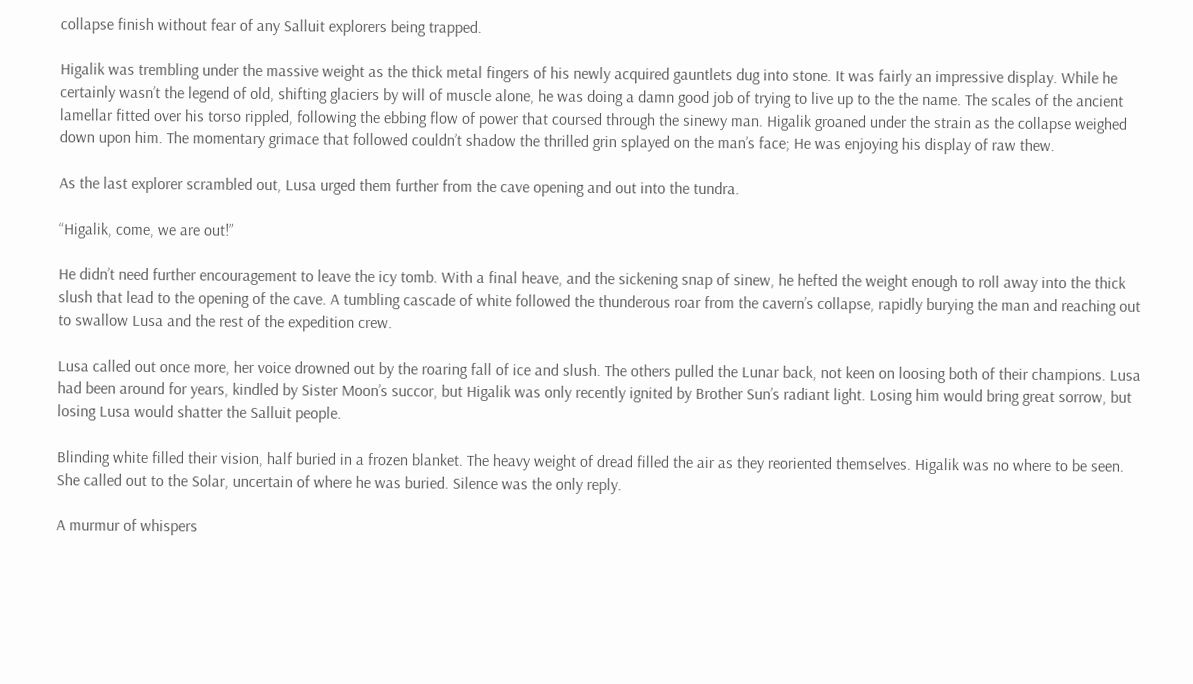collapse finish without fear of any Salluit explorers being trapped.

Higalik was trembling under the massive weight as the thick metal fingers of his newly acquired gauntlets dug into stone. It was fairly an impressive display. While he certainly wasn’t the legend of old, shifting glaciers by will of muscle alone, he was doing a damn good job of trying to live up to the the name. The scales of the ancient lamellar fitted over his torso rippled, following the ebbing flow of power that coursed through the sinewy man. Higalik groaned under the strain as the collapse weighed down upon him. The momentary grimace that followed couldn’t shadow the thrilled grin splayed on the man’s face; He was enjoying his display of raw thew.

As the last explorer scrambled out, Lusa urged them further from the cave opening and out into the tundra.

“Higalik, come, we are out!”

He didn’t need further encouragement to leave the icy tomb. With a final heave, and the sickening snap of sinew, he hefted the weight enough to roll away into the thick slush that lead to the opening of the cave. A tumbling cascade of white followed the thunderous roar from the cavern’s collapse, rapidly burying the man and reaching out to swallow Lusa and the rest of the expedition crew.

Lusa called out once more, her voice drowned out by the roaring fall of ice and slush. The others pulled the Lunar back, not keen on loosing both of their champions. Lusa had been around for years, kindled by Sister Moon’s succor, but Higalik was only recently ignited by Brother Sun’s radiant light. Losing him would bring great sorrow, but losing Lusa would shatter the Salluit people.

Blinding white filled their vision, half buried in a frozen blanket. The heavy weight of dread filled the air as they reoriented themselves. Higalik was no where to be seen. She called out to the Solar, uncertain of where he was buried. Silence was the only reply.

A murmur of whispers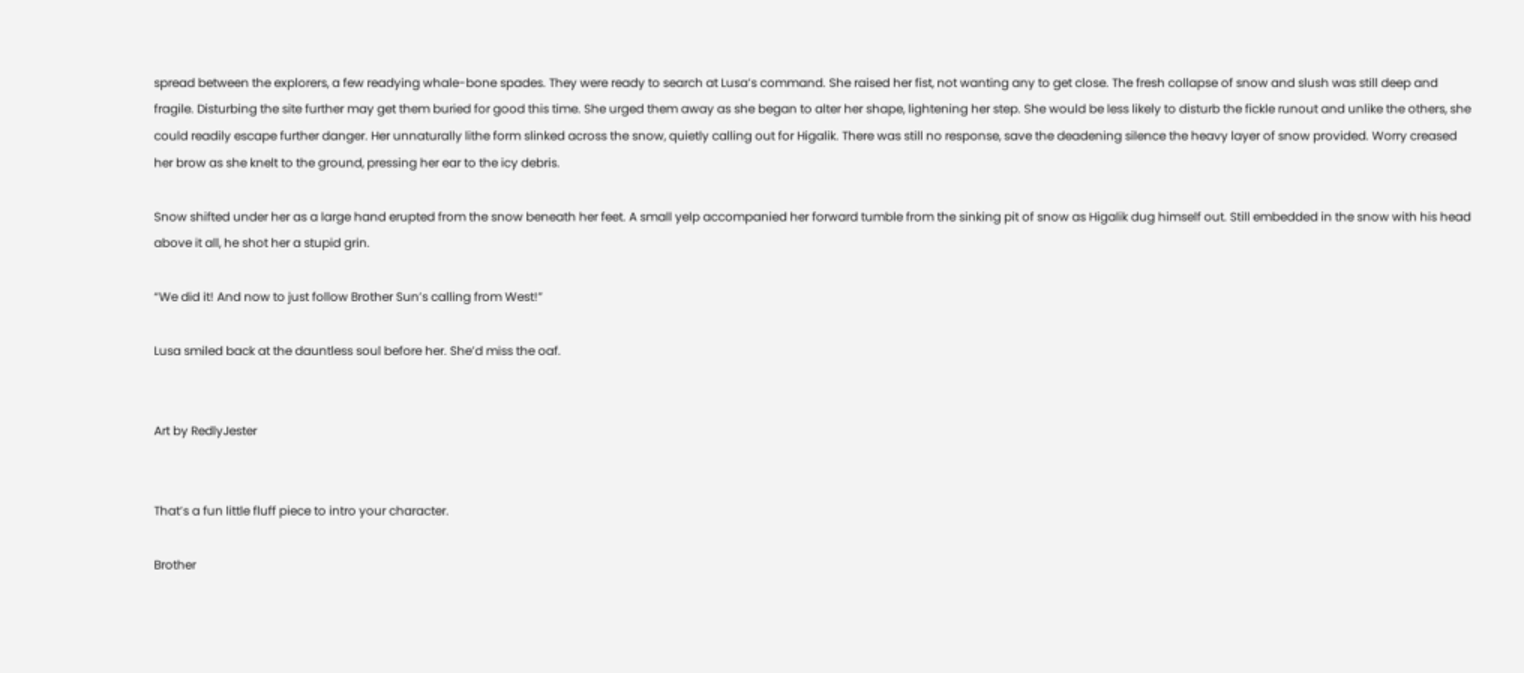spread between the explorers, a few readying whale-bone spades. They were ready to search at Lusa’s command. She raised her fist, not wanting any to get close. The fresh collapse of snow and slush was still deep and fragile. Disturbing the site further may get them buried for good this time. She urged them away as she began to alter her shape, lightening her step. She would be less likely to disturb the fickle runout and unlike the others, she could readily escape further danger. Her unnaturally lithe form slinked across the snow, quietly calling out for Higalik. There was still no response, save the deadening silence the heavy layer of snow provided. Worry creased her brow as she knelt to the ground, pressing her ear to the icy debris.

Snow shifted under her as a large hand erupted from the snow beneath her feet. A small yelp accompanied her forward tumble from the sinking pit of snow as Higalik dug himself out. Still embedded in the snow with his head above it all, he shot her a stupid grin.

“We did it! And now to just follow Brother Sun’s calling from West!”

Lusa smiled back at the dauntless soul before her. She’d miss the oaf.


Art by RedlyJester


That’s a fun little fluff piece to intro your character.

Brother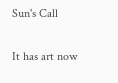Sun's Call

It has art now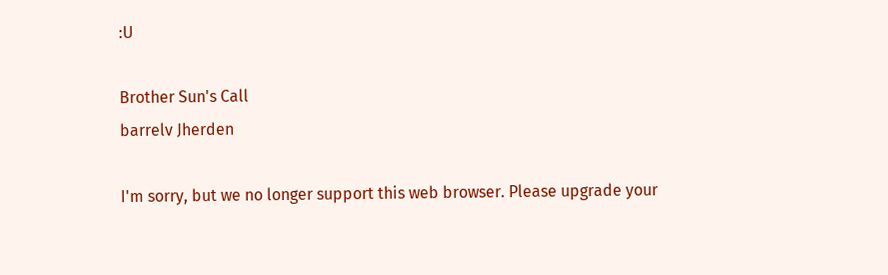:U

Brother Sun's Call
barrelv Jherden

I'm sorry, but we no longer support this web browser. Please upgrade your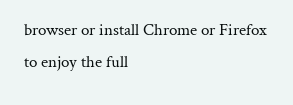browser or install Chrome or Firefox to enjoy the full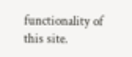functionality of this site.